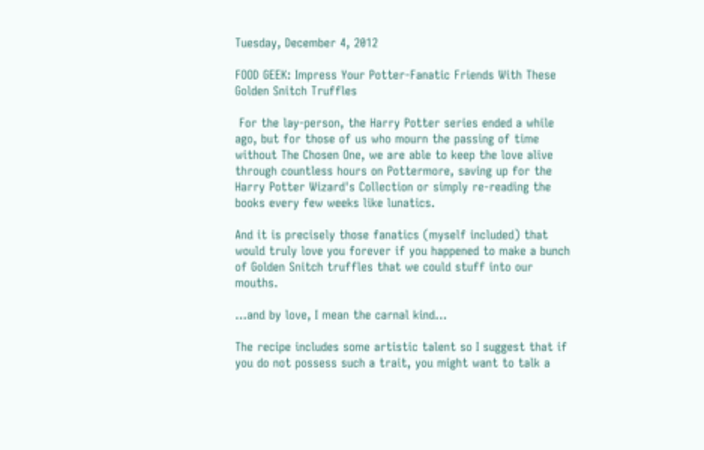Tuesday, December 4, 2012

FOOD GEEK: Impress Your Potter-Fanatic Friends With These Golden Snitch Truffles

 For the lay-person, the Harry Potter series ended a while ago, but for those of us who mourn the passing of time without The Chosen One, we are able to keep the love alive through countless hours on Pottermore, saving up for the Harry Potter Wizard's Collection or simply re-reading the books every few weeks like lunatics.

And it is precisely those fanatics (myself included) that would truly love you forever if you happened to make a bunch of Golden Snitch truffles that we could stuff into our mouths.

...and by love, I mean the carnal kind...

The recipe includes some artistic talent so I suggest that if you do not possess such a trait, you might want to talk a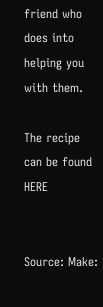friend who does into helping you with them.

The recipe can be found HERE


Source: Make: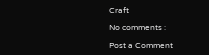Craft

No comments :

Post a Comment